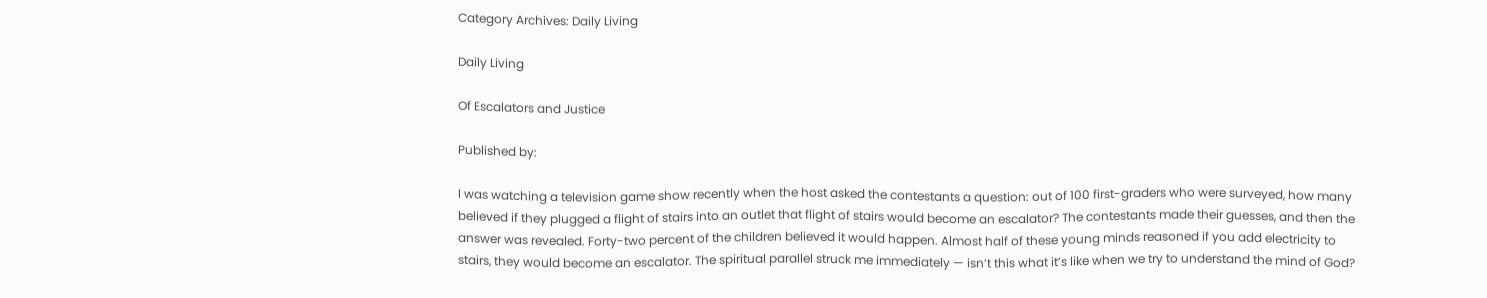Category Archives: Daily Living

Daily Living

Of Escalators and Justice

Published by:

I was watching a television game show recently when the host asked the contestants a question: out of 100 first-graders who were surveyed, how many believed if they plugged a flight of stairs into an outlet that flight of stairs would become an escalator? The contestants made their guesses, and then the answer was revealed. Forty-two percent of the children believed it would happen. Almost half of these young minds reasoned if you add electricity to stairs, they would become an escalator. The spiritual parallel struck me immediately — isn’t this what it’s like when we try to understand the mind of God?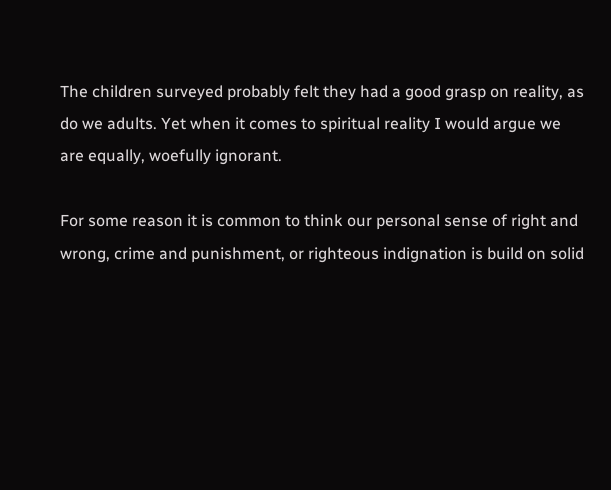The children surveyed probably felt they had a good grasp on reality, as do we adults. Yet when it comes to spiritual reality I would argue we are equally, woefully ignorant.

For some reason it is common to think our personal sense of right and wrong, crime and punishment, or righteous indignation is build on solid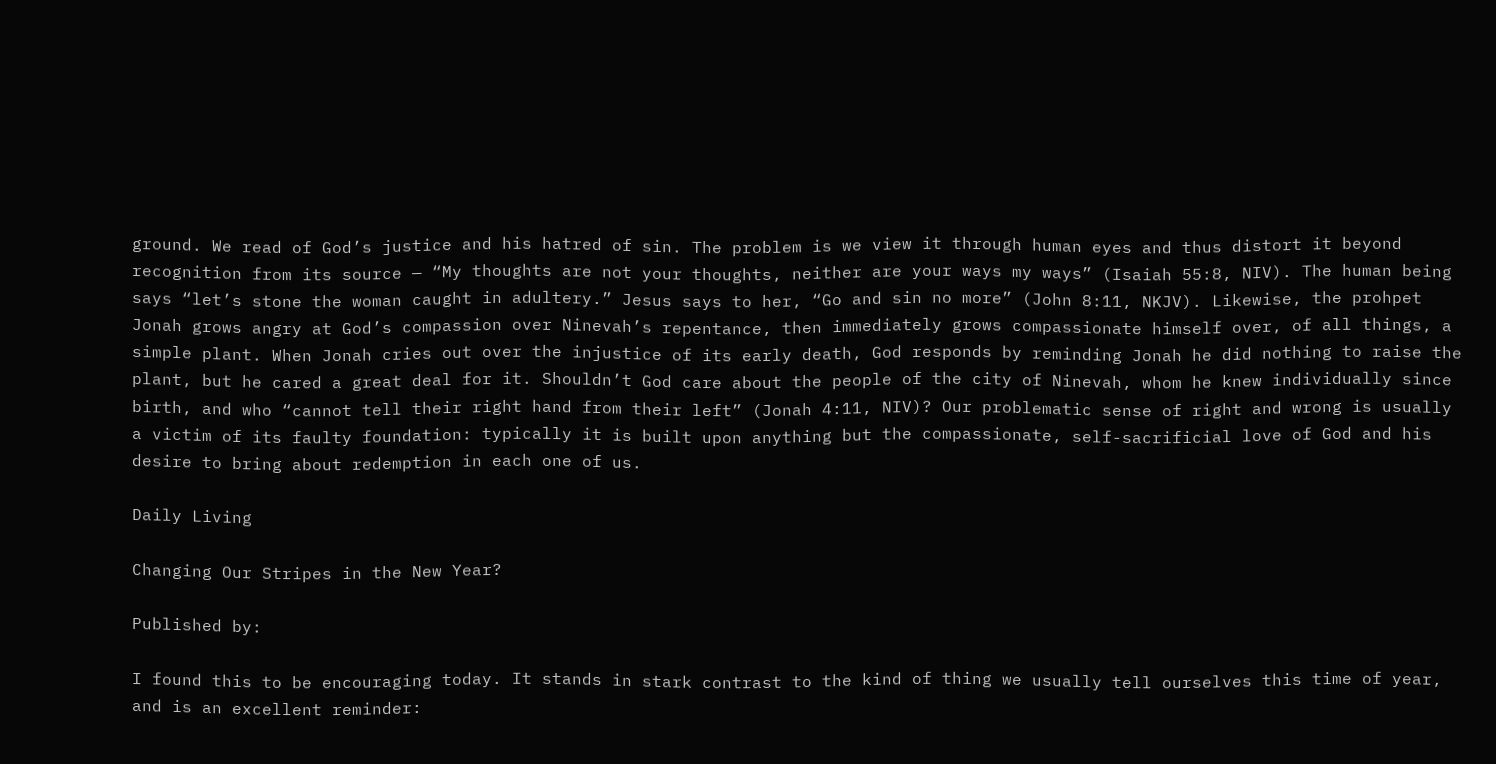ground. We read of God’s justice and his hatred of sin. The problem is we view it through human eyes and thus distort it beyond recognition from its source — “My thoughts are not your thoughts, neither are your ways my ways” (Isaiah 55:8, NIV). The human being says “let’s stone the woman caught in adultery.” Jesus says to her, “Go and sin no more” (John 8:11, NKJV). Likewise, the prohpet Jonah grows angry at God’s compassion over Ninevah’s repentance, then immediately grows compassionate himself over, of all things, a simple plant. When Jonah cries out over the injustice of its early death, God responds by reminding Jonah he did nothing to raise the plant, but he cared a great deal for it. Shouldn’t God care about the people of the city of Ninevah, whom he knew individually since birth, and who “cannot tell their right hand from their left” (Jonah 4:11, NIV)? Our problematic sense of right and wrong is usually a victim of its faulty foundation: typically it is built upon anything but the compassionate, self-sacrificial love of God and his desire to bring about redemption in each one of us.

Daily Living

Changing Our Stripes in the New Year?

Published by:

I found this to be encouraging today. It stands in stark contrast to the kind of thing we usually tell ourselves this time of year, and is an excellent reminder: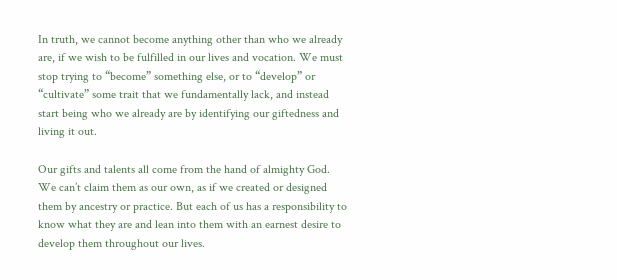In truth, we cannot become anything other than who we already are, if we wish to be fulfilled in our lives and vocation. We must stop trying to “become” something else, or to “develop” or “cultivate” some trait that we fundamentally lack, and instead start being who we already are by identifying our giftedness and living it out.

Our gifts and talents all come from the hand of almighty God. We can’t claim them as our own, as if we created or designed them by ancestry or practice. But each of us has a responsibility to know what they are and lean into them with an earnest desire to develop them throughout our lives.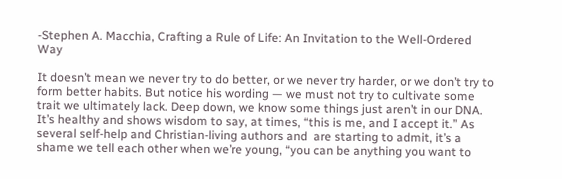-Stephen A. Macchia, Crafting a Rule of Life: An Invitation to the Well-Ordered Way

It doesn’t mean we never try to do better, or we never try harder, or we don’t try to form better habits. But notice his wording — we must not try to cultivate some trait we ultimately lack. Deep down, we know some things just aren’t in our DNA. It’s healthy and shows wisdom to say, at times, “this is me, and I accept it.” As several self-help and Christian-living authors and  are starting to admit, it’s a shame we tell each other when we’re young, “you can be anything you want to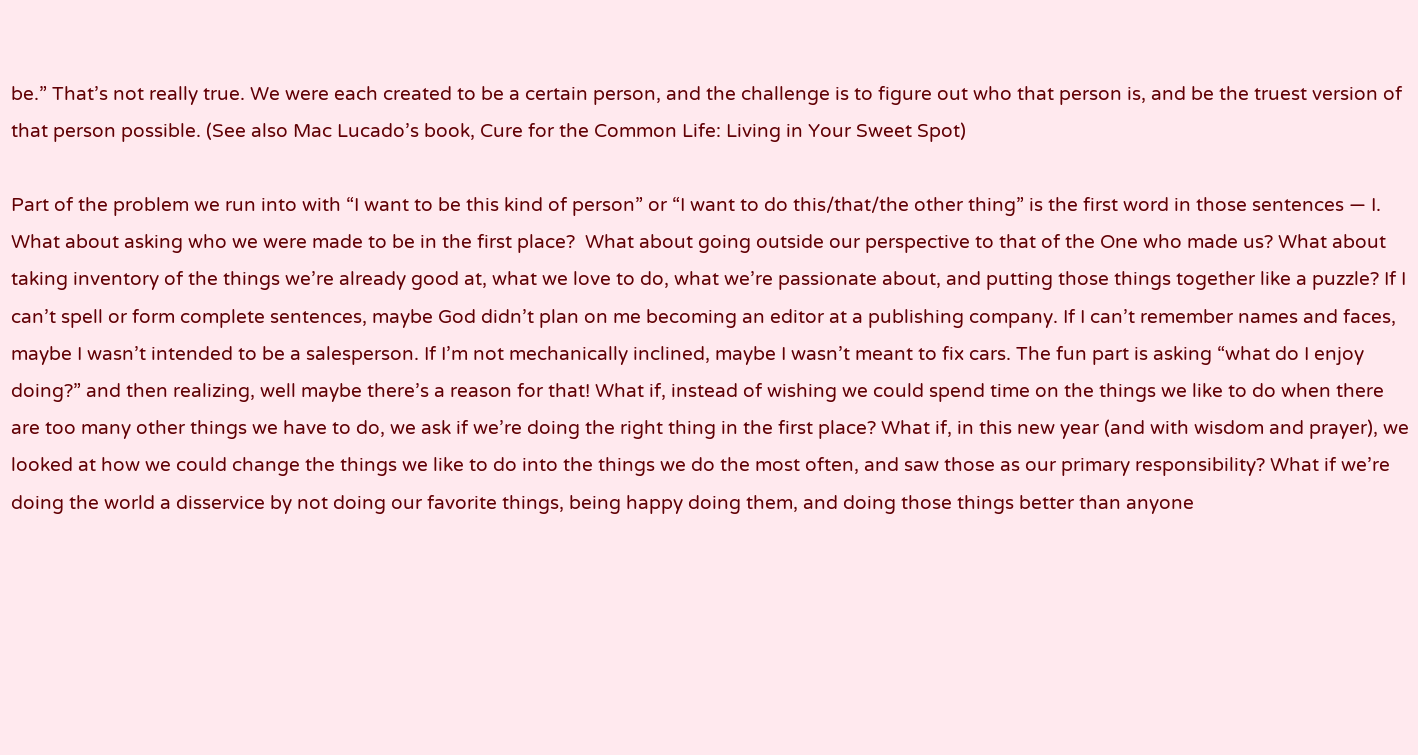be.” That’s not really true. We were each created to be a certain person, and the challenge is to figure out who that person is, and be the truest version of that person possible. (See also Mac Lucado’s book, Cure for the Common Life: Living in Your Sweet Spot)

Part of the problem we run into with “I want to be this kind of person” or “I want to do this/that/the other thing” is the first word in those sentences — I. What about asking who we were made to be in the first place?  What about going outside our perspective to that of the One who made us? What about taking inventory of the things we’re already good at, what we love to do, what we’re passionate about, and putting those things together like a puzzle? If I can’t spell or form complete sentences, maybe God didn’t plan on me becoming an editor at a publishing company. If I can’t remember names and faces, maybe I wasn’t intended to be a salesperson. If I’m not mechanically inclined, maybe I wasn’t meant to fix cars. The fun part is asking “what do I enjoy doing?” and then realizing, well maybe there’s a reason for that! What if, instead of wishing we could spend time on the things we like to do when there are too many other things we have to do, we ask if we’re doing the right thing in the first place? What if, in this new year (and with wisdom and prayer), we looked at how we could change the things we like to do into the things we do the most often, and saw those as our primary responsibility? What if we’re doing the world a disservice by not doing our favorite things, being happy doing them, and doing those things better than anyone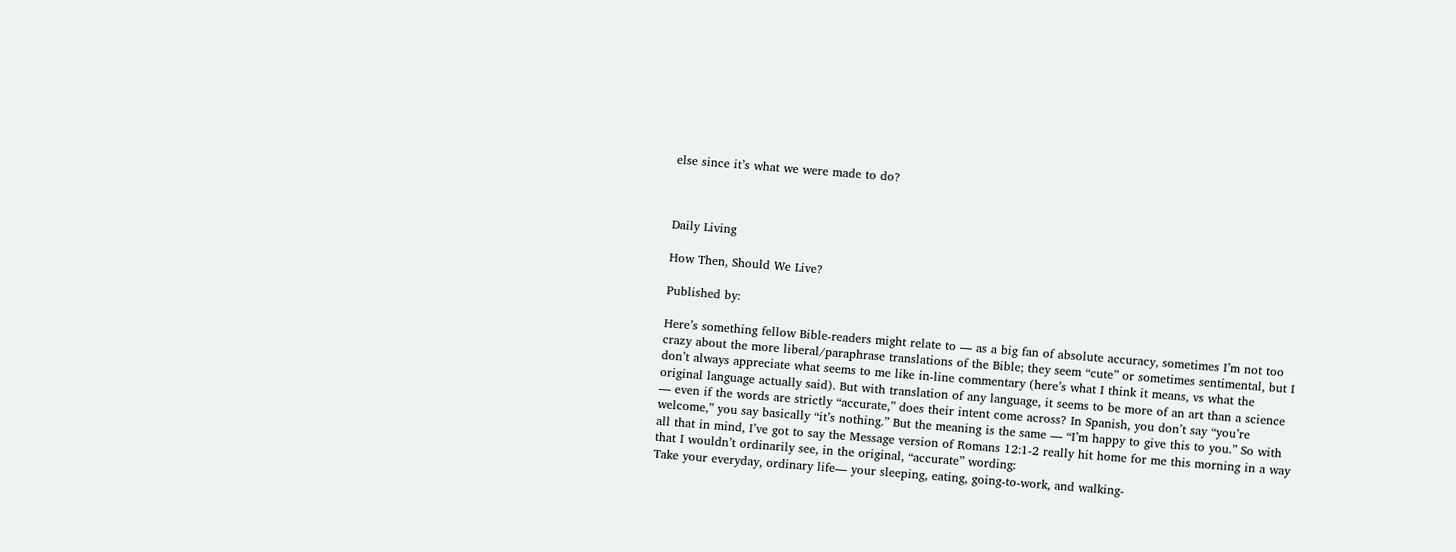else since it’s what we were made to do?



Daily Living

How Then, Should We Live?

Published by:

Here’s something fellow Bible-readers might relate to — as a big fan of absolute accuracy, sometimes I’m not too crazy about the more liberal/paraphrase translations of the Bible; they seem “cute” or sometimes sentimental, but I don’t always appreciate what seems to me like in-line commentary (here’s what I think it means, vs what the original language actually said). But with translation of any language, it seems to be more of an art than a science — even if the words are strictly “accurate,” does their intent come across? In Spanish, you don’t say “you’re welcome,” you say basically “it’s nothing.” But the meaning is the same — “I’m happy to give this to you.” So with all that in mind, I’ve got to say the Message version of Romans 12:1-2 really hit home for me this morning in a way that I wouldn’t ordinarily see, in the original, “accurate” wording:
Take your everyday, ordinary life— your sleeping, eating, going-to-work, and walking-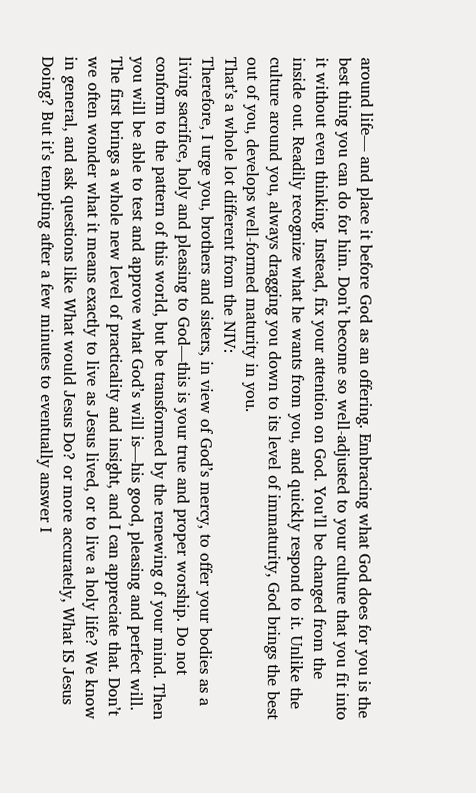around life— and place it before God as an offering. Embracing what God does for you is the best thing you can do for him. Don’t become so well-adjusted to your culture that you fit into it without even thinking. Instead, fix your attention on God. You’ll be changed from the inside out. Readily recognize what he wants from you, and quickly respond to it. Unlike the culture around you, always dragging you down to its level of immaturity, God brings the best out of you, develops well-formed maturity in you.
That’s a whole lot different from the NIV:
Therefore, I urge you, brothers and sisters, in view of God’s mercy, to offer your bodies as a living sacrifice, holy and pleasing to God—this is your true and proper worship. Do not conform to the pattern of this world, but be transformed by the renewing of your mind. Then you will be able to test and approve what God’s will is—his good, pleasing and perfect will.
The first brings a whole new level of practicality and insight, and I can appreciate that. Don’t we often wonder what it means exactly to live as Jesus lived, or to live a holy life? We know in general, and ask questions like What would Jesus Do? or more accurately, What IS Jesus Doing? But it’s tempting after a few minutes to eventually answer I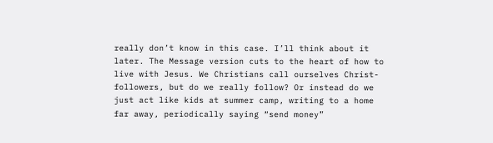really don’t know in this case. I’ll think about it later. The Message version cuts to the heart of how to live with Jesus. We Christians call ourselves Christ-followers, but do we really follow? Or instead do we just act like kids at summer camp, writing to a home far away, periodically saying “send money”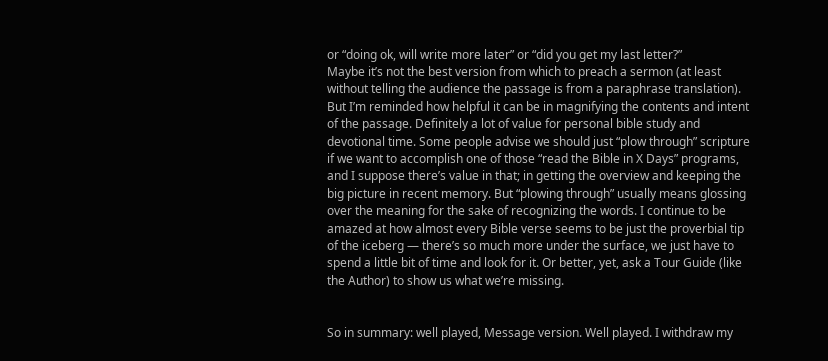or “doing ok, will write more later” or “did you get my last letter?”
Maybe it’s not the best version from which to preach a sermon (at least without telling the audience the passage is from a paraphrase translation). But I’m reminded how helpful it can be in magnifying the contents and intent of the passage. Definitely a lot of value for personal bible study and devotional time. Some people advise we should just “plow through” scripture if we want to accomplish one of those “read the Bible in X Days” programs, and I suppose there’s value in that; in getting the overview and keeping the big picture in recent memory. But “plowing through” usually means glossing over the meaning for the sake of recognizing the words. I continue to be amazed at how almost every Bible verse seems to be just the proverbial tip of the iceberg — there’s so much more under the surface, we just have to spend a little bit of time and look for it. Or better, yet, ask a Tour Guide (like the Author) to show us what we’re missing.


So in summary: well played, Message version. Well played. I withdraw my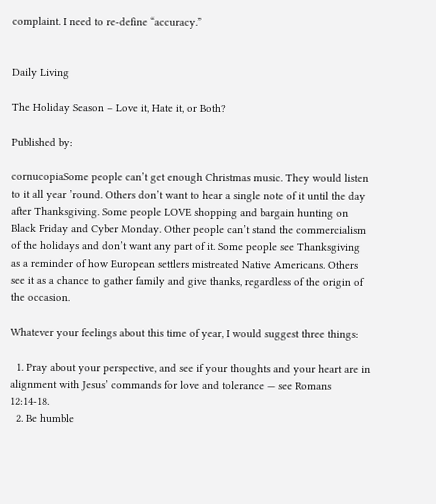complaint. I need to re-define “accuracy.”


Daily Living

The Holiday Season – Love it, Hate it, or Both?

Published by:

cornucopiaSome people can’t get enough Christmas music. They would listen to it all year ’round. Others don’t want to hear a single note of it until the day after Thanksgiving. Some people LOVE shopping and bargain hunting on Black Friday and Cyber Monday. Other people can’t stand the commercialism of the holidays and don’t want any part of it. Some people see Thanksgiving as a reminder of how European settlers mistreated Native Americans. Others see it as a chance to gather family and give thanks, regardless of the origin of the occasion.

Whatever your feelings about this time of year, I would suggest three things:

  1. Pray about your perspective, and see if your thoughts and your heart are in alignment with Jesus’ commands for love and tolerance — see Romans 12:14-18.
  2. Be humble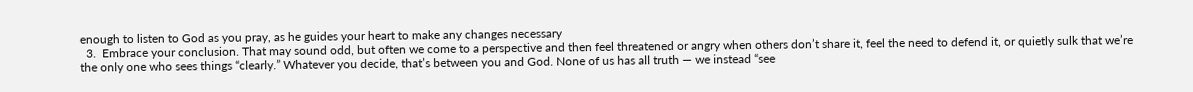enough to listen to God as you pray, as he guides your heart to make any changes necessary
  3.  Embrace your conclusion. That may sound odd, but often we come to a perspective and then feel threatened or angry when others don’t share it, feel the need to defend it, or quietly sulk that we’re the only one who sees things “clearly.” Whatever you decide, that’s between you and God. None of us has all truth — we instead “see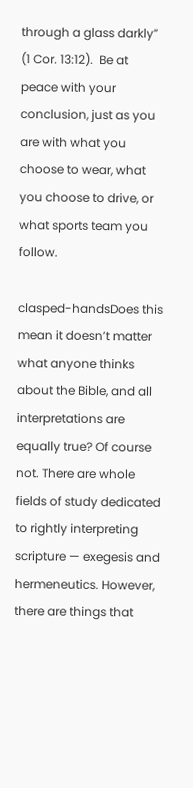through a glass darkly” (1 Cor. 13:12).  Be at peace with your conclusion, just as you are with what you choose to wear, what you choose to drive, or what sports team you follow.

clasped-handsDoes this mean it doesn’t matter what anyone thinks about the Bible, and all interpretations are equally true? Of course not. There are whole fields of study dedicated to rightly interpreting scripture — exegesis and hermeneutics. However, there are things that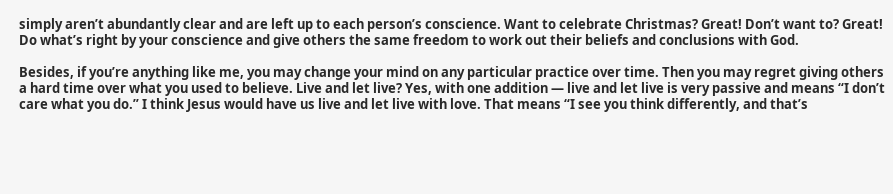simply aren’t abundantly clear and are left up to each person’s conscience. Want to celebrate Christmas? Great! Don’t want to? Great! Do what’s right by your conscience and give others the same freedom to work out their beliefs and conclusions with God.

Besides, if you’re anything like me, you may change your mind on any particular practice over time. Then you may regret giving others a hard time over what you used to believe. Live and let live? Yes, with one addition — live and let live is very passive and means “I don’t care what you do.” I think Jesus would have us live and let live with love. That means “I see you think differently, and that’s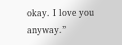okay. I love you anyway.”